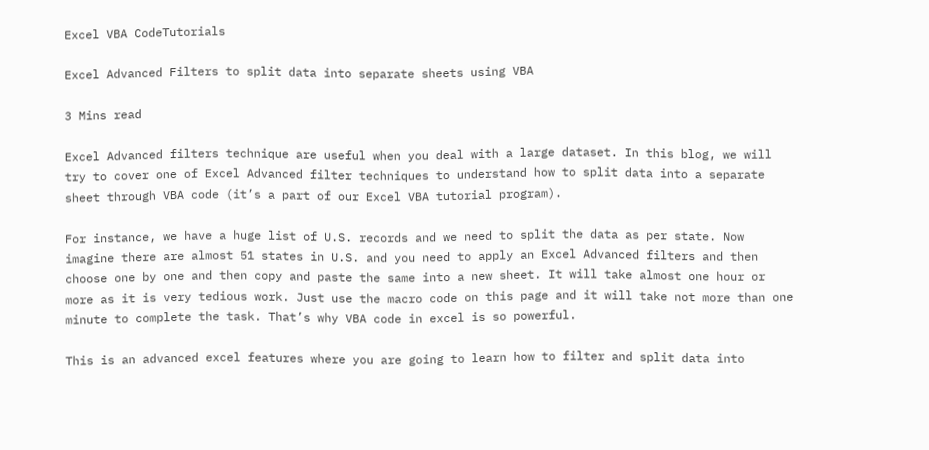Excel VBA CodeTutorials

Excel Advanced Filters to split data into separate sheets using VBA

3 Mins read

Excel Advanced filters technique are useful when you deal with a large dataset. In this blog, we will try to cover one of Excel Advanced filter techniques to understand how to split data into a separate sheet through VBA code (it’s a part of our Excel VBA tutorial program).

For instance, we have a huge list of U.S. records and we need to split the data as per state. Now imagine there are almost 51 states in U.S. and you need to apply an Excel Advanced filters and then choose one by one and then copy and paste the same into a new sheet. It will take almost one hour or more as it is very tedious work. Just use the macro code on this page and it will take not more than one minute to complete the task. That’s why VBA code in excel is so powerful.

This is an advanced excel features where you are going to learn how to filter and split data into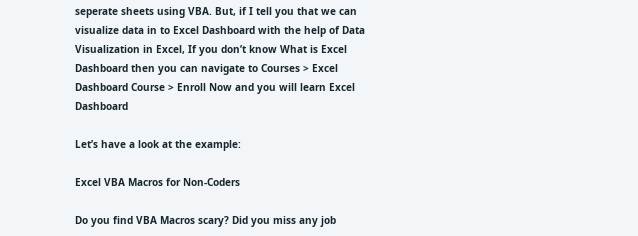seperate sheets using VBA. But, if I tell you that we can visualize data in to Excel Dashboard with the help of Data Visualization in Excel, If you don’t know What is Excel Dashboard then you can navigate to Courses > Excel Dashboard Course > Enroll Now and you will learn Excel Dashboard

Let’s have a look at the example:

Excel VBA Macros for Non-Coders

Do you find VBA Macros scary? Did you miss any job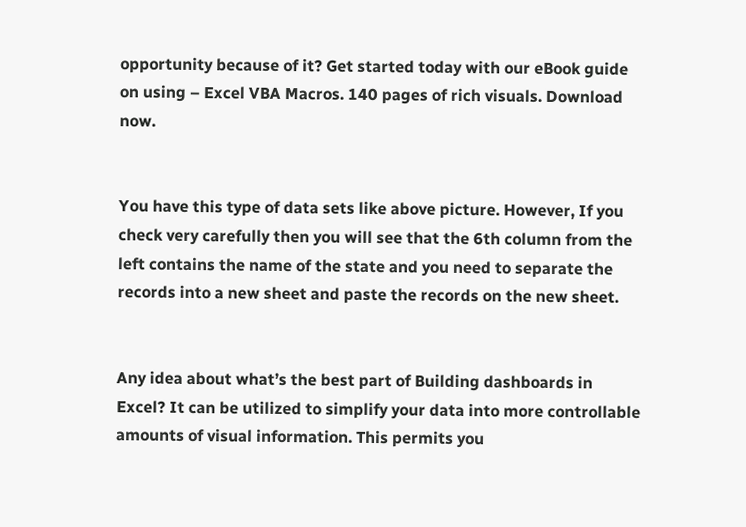opportunity because of it? Get started today with our eBook guide on using – Excel VBA Macros. 140 pages of rich visuals. Download now.


You have this type of data sets like above picture. However, If you check very carefully then you will see that the 6th column from the left contains the name of the state and you need to separate the records into a new sheet and paste the records on the new sheet.


Any idea about what’s the best part of Building dashboards in Excel? It can be utilized to simplify your data into more controllable amounts of visual information. This permits you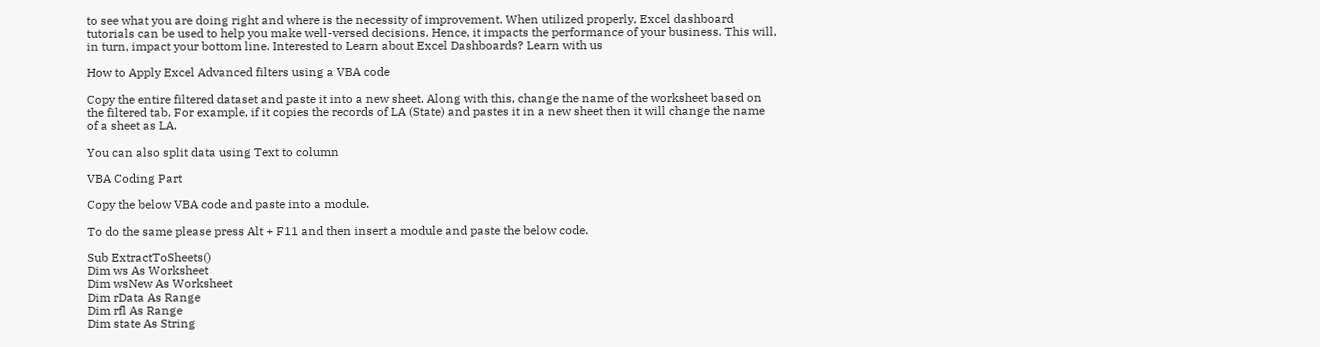to see what you are doing right and where is the necessity of improvement. When utilized properly, Excel dashboard tutorials can be used to help you make well-versed decisions. Hence, it impacts the performance of your business. This will, in turn, impact your bottom line. Interested to Learn about Excel Dashboards? Learn with us

How to Apply Excel Advanced filters using a VBA code

Copy the entire filtered dataset and paste it into a new sheet. Along with this, change the name of the worksheet based on the filtered tab. For example, if it copies the records of LA (State) and pastes it in a new sheet then it will change the name of a sheet as LA.

You can also split data using Text to column

VBA Coding Part

Copy the below VBA code and paste into a module.

To do the same please press Alt + F11 and then insert a module and paste the below code.

Sub ExtractToSheets()
Dim ws As Worksheet
Dim wsNew As Worksheet
Dim rData As Range
Dim rfl As Range
Dim state As String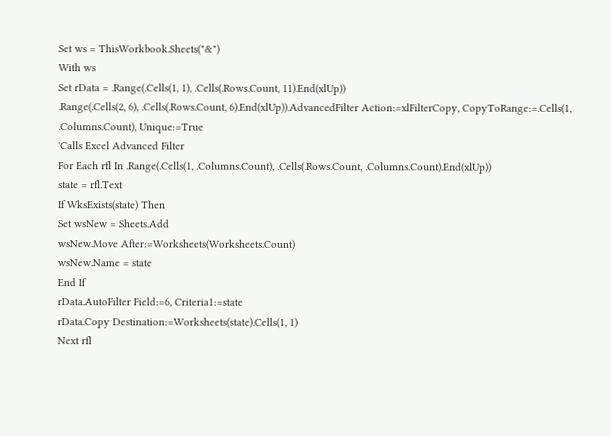Set ws = ThisWorkbook.Sheets("&")
With ws
Set rData = .Range(.Cells(1, 1), .Cells(.Rows.Count, 11).End(xlUp))
.Range(.Cells(2, 6), .Cells(.Rows.Count, 6).End(xlUp)).AdvancedFilter Action:=xlFilterCopy, CopyToRange:=.Cells(1, .Columns.Count), Unique:=True
'Calls Excel Advanced Filter
For Each rfl In .Range(.Cells(1, .Columns.Count), .Cells(.Rows.Count, .Columns.Count).End(xlUp))
state = rfl.Text
If WksExists(state) Then
Set wsNew = Sheets.Add
wsNew.Move After:=Worksheets(Worksheets.Count)
wsNew.Name = state
End If
rData.AutoFilter Field:=6, Criteria1:=state
rData.Copy Destination:=Worksheets(state).Cells(1, 1)
Next rfl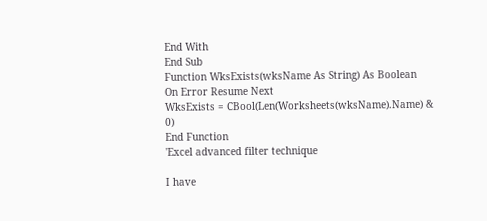End With
End Sub
Function WksExists(wksName As String) As Boolean
On Error Resume Next
WksExists = CBool(Len(Worksheets(wksName).Name) & 0)
End Function
'Excel advanced filter technique

I have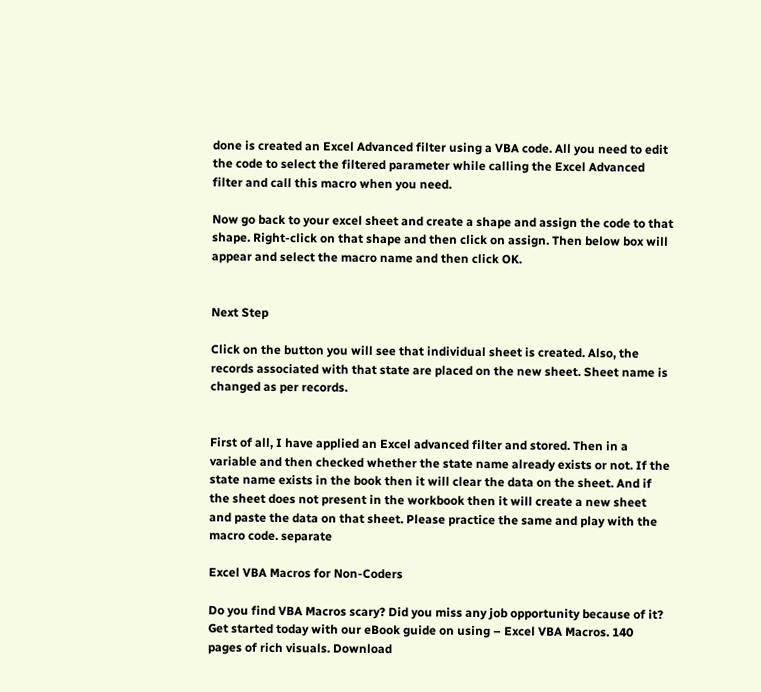done is created an Excel Advanced filter using a VBA code. All you need to edit the code to select the filtered parameter while calling the Excel Advanced filter and call this macro when you need.

Now go back to your excel sheet and create a shape and assign the code to that shape. Right-click on that shape and then click on assign. Then below box will appear and select the macro name and then click OK.


Next Step

Click on the button you will see that individual sheet is created. Also, the records associated with that state are placed on the new sheet. Sheet name is changed as per records.


First of all, I have applied an Excel advanced filter and stored. Then in a variable and then checked whether the state name already exists or not. If the state name exists in the book then it will clear the data on the sheet. And if the sheet does not present in the workbook then it will create a new sheet and paste the data on that sheet. Please practice the same and play with the macro code. separate

Excel VBA Macros for Non-Coders

Do you find VBA Macros scary? Did you miss any job opportunity because of it? Get started today with our eBook guide on using – Excel VBA Macros. 140 pages of rich visuals. Download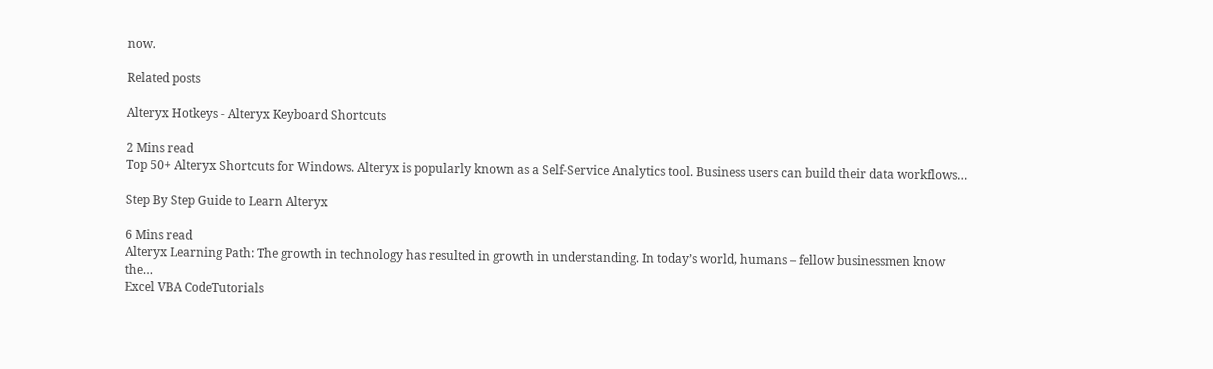now.

Related posts

Alteryx Hotkeys - Alteryx Keyboard Shortcuts

2 Mins read
Top 50+ Alteryx Shortcuts for Windows. Alteryx is popularly known as a Self-Service Analytics tool. Business users can build their data workflows…

Step By Step Guide to Learn Alteryx

6 Mins read
Alteryx Learning Path: The growth in technology has resulted in growth in understanding. In today’s world, humans – fellow businessmen know the…
Excel VBA CodeTutorials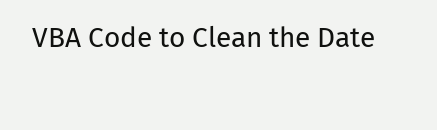VBA Code to Clean the Date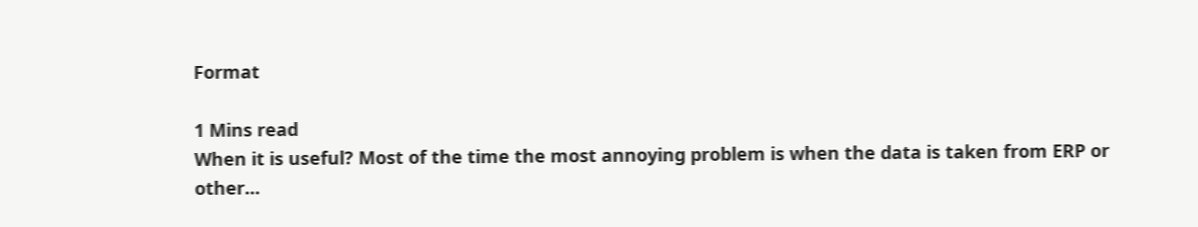Format

1 Mins read
When it is useful? Most of the time the most annoying problem is when the data is taken from ERP or other…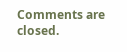Comments are closed.